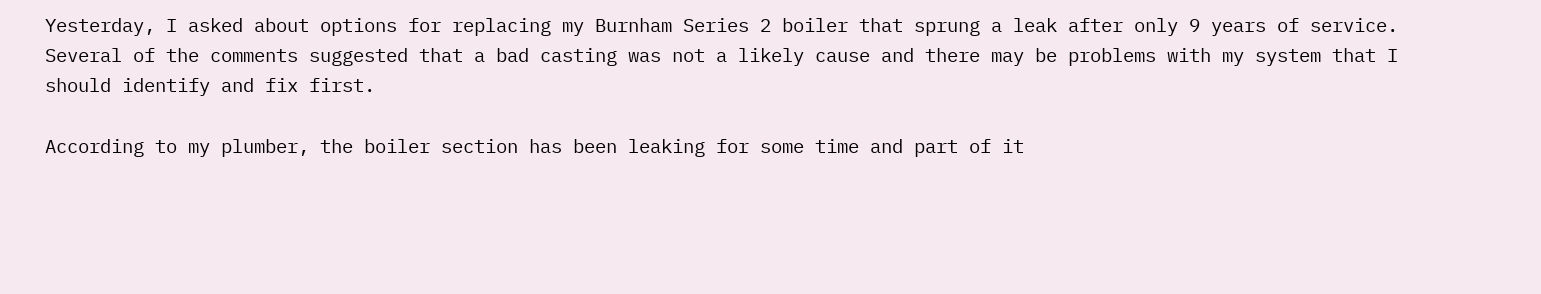Yesterday, I asked about options for replacing my Burnham Series 2 boiler that sprung a leak after only 9 years of service. Several of the comments suggested that a bad casting was not a likely cause and there may be problems with my system that I should identify and fix first.

According to my plumber, the boiler section has been leaking for some time and part of it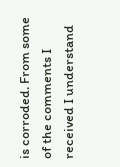is corroded. From some of the comments I received I understand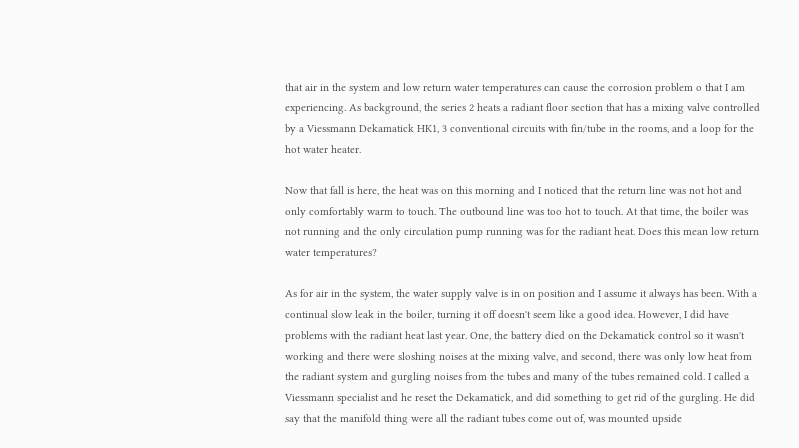that air in the system and low return water temperatures can cause the corrosion problem o that I am experiencing. As background, the series 2 heats a radiant floor section that has a mixing valve controlled by a Viessmann Dekamatick HK1, 3 conventional circuits with fin/tube in the rooms, and a loop for the hot water heater.

Now that fall is here, the heat was on this morning and I noticed that the return line was not hot and only comfortably warm to touch. The outbound line was too hot to touch. At that time, the boiler was not running and the only circulation pump running was for the radiant heat. Does this mean low return water temperatures?

As for air in the system, the water supply valve is in on position and I assume it always has been. With a continual slow leak in the boiler, turning it off doesn't seem like a good idea. However, I did have problems with the radiant heat last year. One, the battery died on the Dekamatick control so it wasn't working and there were sloshing noises at the mixing valve, and second, there was only low heat from the radiant system and gurgling noises from the tubes and many of the tubes remained cold. I called a Viessmann specialist and he reset the Dekamatick, and did something to get rid of the gurgling. He did say that the manifold thing were all the radiant tubes come out of, was mounted upside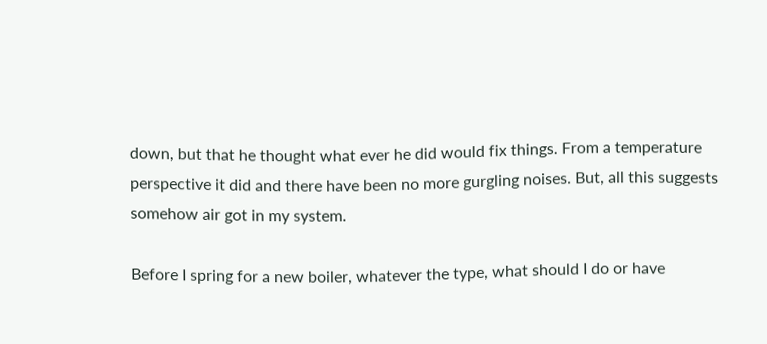down, but that he thought what ever he did would fix things. From a temperature perspective it did and there have been no more gurgling noises. But, all this suggests somehow air got in my system.

Before I spring for a new boiler, whatever the type, what should I do or have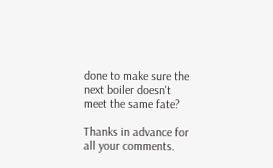done to make sure the next boiler doesn't meet the same fate?

Thanks in advance for all your comments.